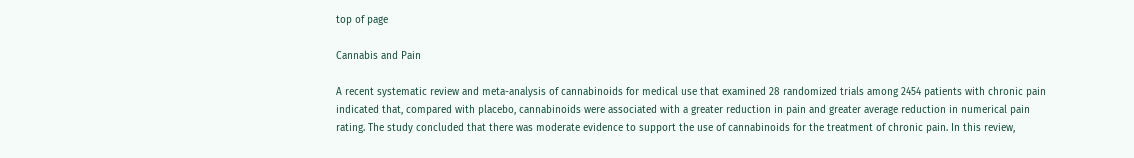top of page

Cannabis and Pain

A recent systematic review and meta-analysis of cannabinoids for medical use that examined 28 randomized trials among 2454 patients with chronic pain indicated that, compared with placebo, cannabinoids were associated with a greater reduction in pain and greater average reduction in numerical pain rating. The study concluded that there was moderate evidence to support the use of cannabinoids for the treatment of chronic pain. In this review,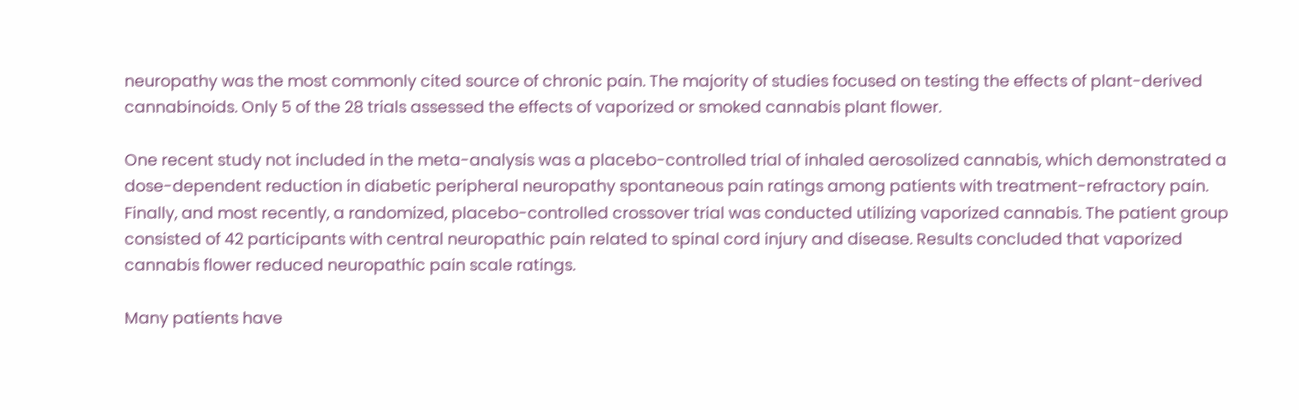neuropathy was the most commonly cited source of chronic pain. The majority of studies focused on testing the effects of plant-derived cannabinoids. Only 5 of the 28 trials assessed the effects of vaporized or smoked cannabis plant flower.

One recent study not included in the meta-analysis was a placebo-controlled trial of inhaled aerosolized cannabis, which demonstrated a dose-dependent reduction in diabetic peripheral neuropathy spontaneous pain ratings among patients with treatment-refractory pain. Finally, and most recently, a randomized, placebo-controlled crossover trial was conducted utilizing vaporized cannabis. The patient group consisted of 42 participants with central neuropathic pain related to spinal cord injury and disease. Results concluded that vaporized cannabis flower reduced neuropathic pain scale ratings.

Many patients have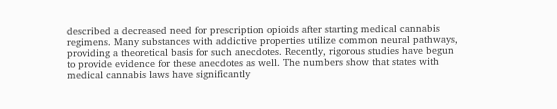described a decreased need for prescription opioids after starting medical cannabis regimens. Many substances with addictive properties utilize common neural pathways, providing a theoretical basis for such anecdotes. Recently, rigorous studies have begun to provide evidence for these anecdotes as well. The numbers show that states with medical cannabis laws have significantly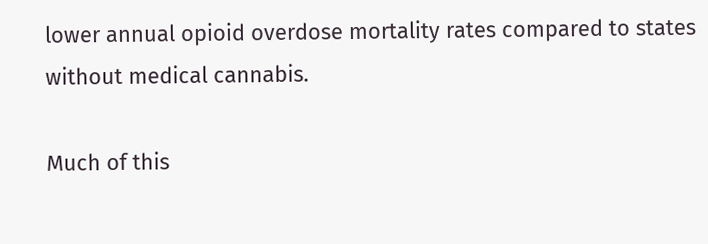lower annual opioid overdose mortality rates compared to states without medical cannabis.

Much of this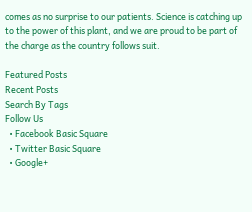comes as no surprise to our patients. Science is catching up to the power of this plant, and we are proud to be part of the charge as the country follows suit.

Featured Posts
Recent Posts
Search By Tags
Follow Us
  • Facebook Basic Square
  • Twitter Basic Square
  • Google+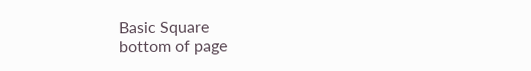Basic Square
bottom of page